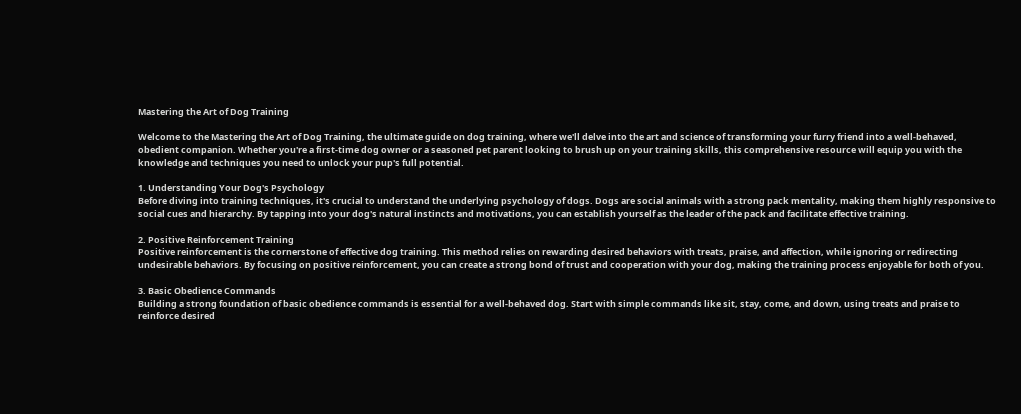Mastering the Art of Dog Training

Welcome to the Mastering the Art of Dog Training, the ultimate guide on dog training, where we'll delve into the art and science of transforming your furry friend into a well-behaved, obedient companion. Whether you're a first-time dog owner or a seasoned pet parent looking to brush up on your training skills, this comprehensive resource will equip you with the knowledge and techniques you need to unlock your pup's full potential.

1. Understanding Your Dog's Psychology
Before diving into training techniques, it's crucial to understand the underlying psychology of dogs. Dogs are social animals with a strong pack mentality, making them highly responsive to social cues and hierarchy. By tapping into your dog's natural instincts and motivations, you can establish yourself as the leader of the pack and facilitate effective training.

2. Positive Reinforcement Training
Positive reinforcement is the cornerstone of effective dog training. This method relies on rewarding desired behaviors with treats, praise, and affection, while ignoring or redirecting undesirable behaviors. By focusing on positive reinforcement, you can create a strong bond of trust and cooperation with your dog, making the training process enjoyable for both of you.

3. Basic Obedience Commands
Building a strong foundation of basic obedience commands is essential for a well-behaved dog. Start with simple commands like sit, stay, come, and down, using treats and praise to reinforce desired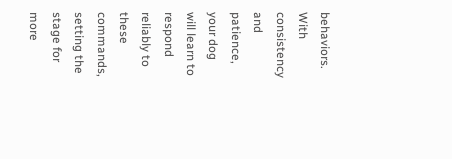behaviors. With consistency and patience, your dog will learn to respond reliably to these commands, setting the stage for more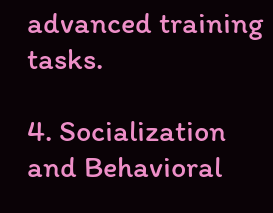advanced training tasks.

4. Socialization and Behavioral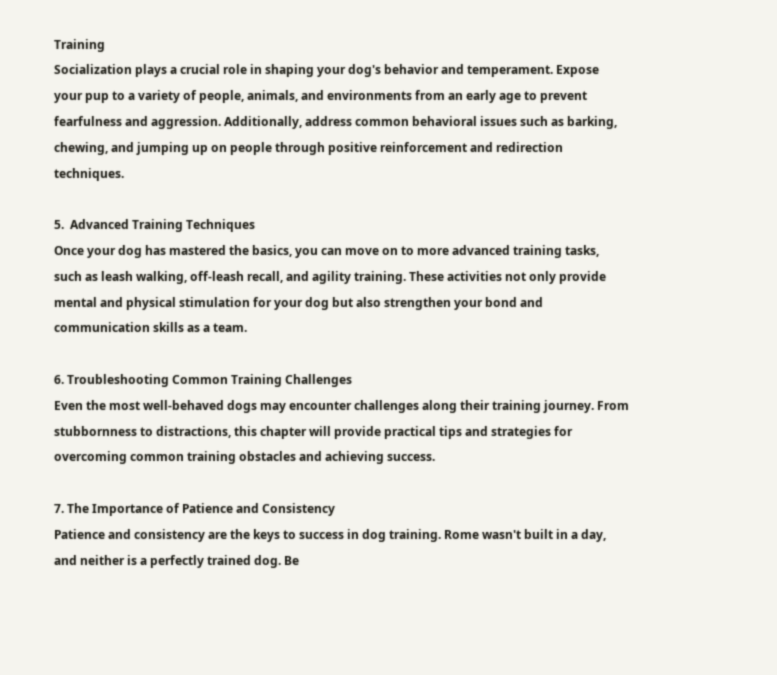Training
Socialization plays a crucial role in shaping your dog's behavior and temperament. Expose your pup to a variety of people, animals, and environments from an early age to prevent fearfulness and aggression. Additionally, address common behavioral issues such as barking, chewing, and jumping up on people through positive reinforcement and redirection techniques.

5.  Advanced Training Techniques
Once your dog has mastered the basics, you can move on to more advanced training tasks, such as leash walking, off-leash recall, and agility training. These activities not only provide mental and physical stimulation for your dog but also strengthen your bond and communication skills as a team.

6. Troubleshooting Common Training Challenges
Even the most well-behaved dogs may encounter challenges along their training journey. From stubbornness to distractions, this chapter will provide practical tips and strategies for overcoming common training obstacles and achieving success.

7. The Importance of Patience and Consistency
Patience and consistency are the keys to success in dog training. Rome wasn't built in a day, and neither is a perfectly trained dog. Be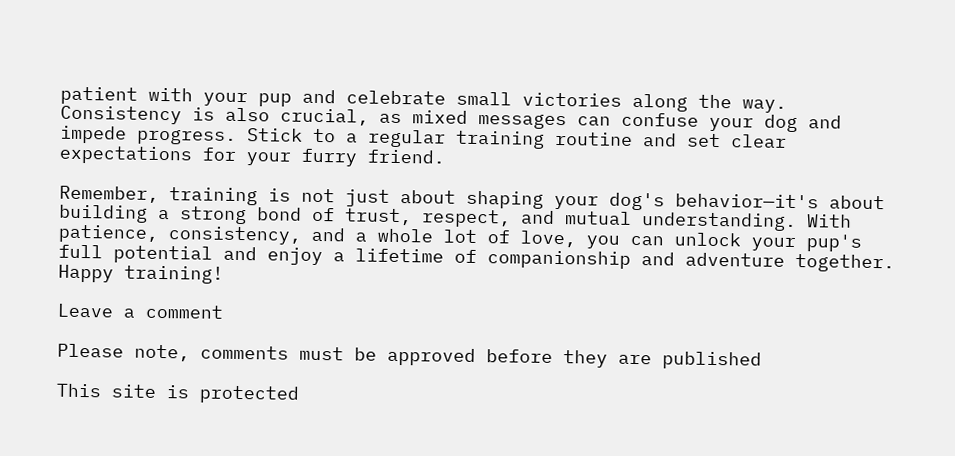patient with your pup and celebrate small victories along the way. Consistency is also crucial, as mixed messages can confuse your dog and impede progress. Stick to a regular training routine and set clear expectations for your furry friend.

Remember, training is not just about shaping your dog's behavior—it's about building a strong bond of trust, respect, and mutual understanding. With patience, consistency, and a whole lot of love, you can unlock your pup's full potential and enjoy a lifetime of companionship and adventure together. Happy training!

Leave a comment

Please note, comments must be approved before they are published

This site is protected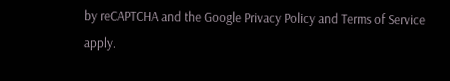by reCAPTCHA and the Google Privacy Policy and Terms of Service apply.